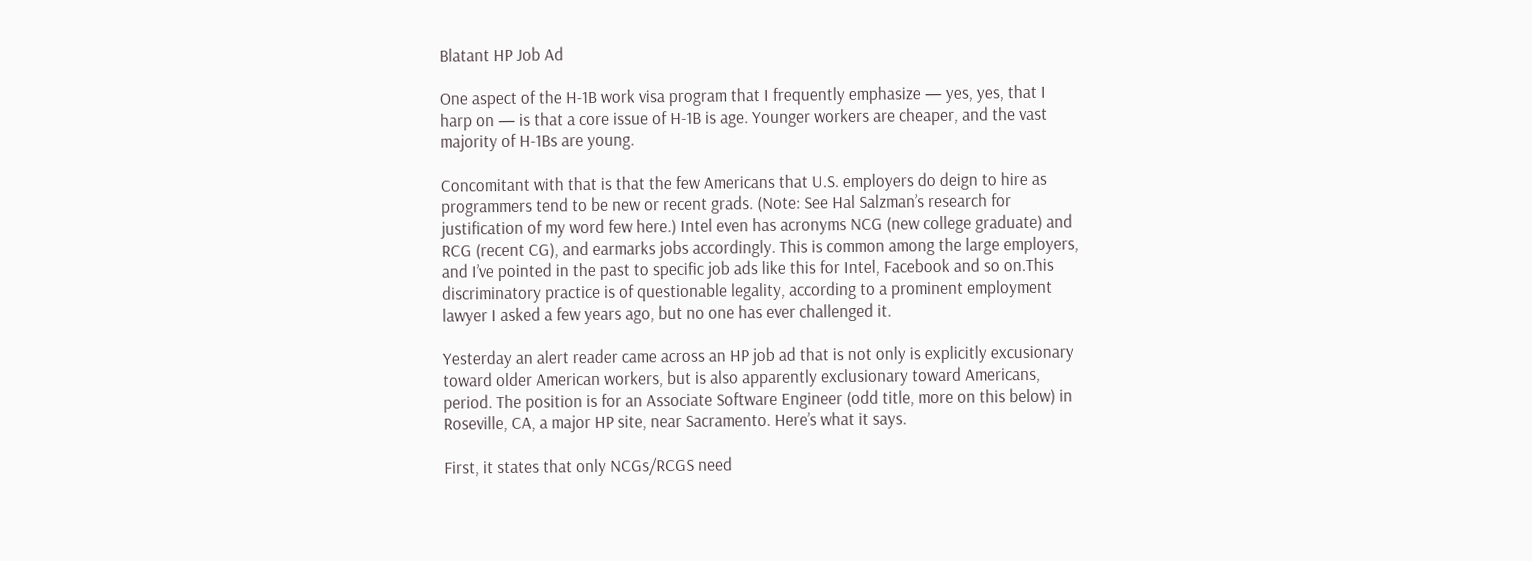Blatant HP Job Ad

One aspect of the H-1B work visa program that I frequently emphasize — yes, yes, that I harp on — is that a core issue of H-1B is age. Younger workers are cheaper, and the vast majority of H-1Bs are young.

Concomitant with that is that the few Americans that U.S. employers do deign to hire as programmers tend to be new or recent grads. (Note: See Hal Salzman’s research for justification of my word few here.) Intel even has acronyms NCG (new college graduate) and RCG (recent CG), and earmarks jobs accordingly. This is common among the large employers, and I’ve pointed in the past to specific job ads like this for Intel, Facebook and so on.This discriminatory practice is of questionable legality, according to a prominent employment lawyer I asked a few years ago, but no one has ever challenged it.

Yesterday an alert reader came across an HP job ad that is not only is explicitly excusionary toward older American workers, but is also apparently exclusionary toward Americans, period. The position is for an Associate Software Engineer (odd title, more on this below) in Roseville, CA, a major HP site, near Sacramento. Here’s what it says.

First, it states that only NCGs/RCGS need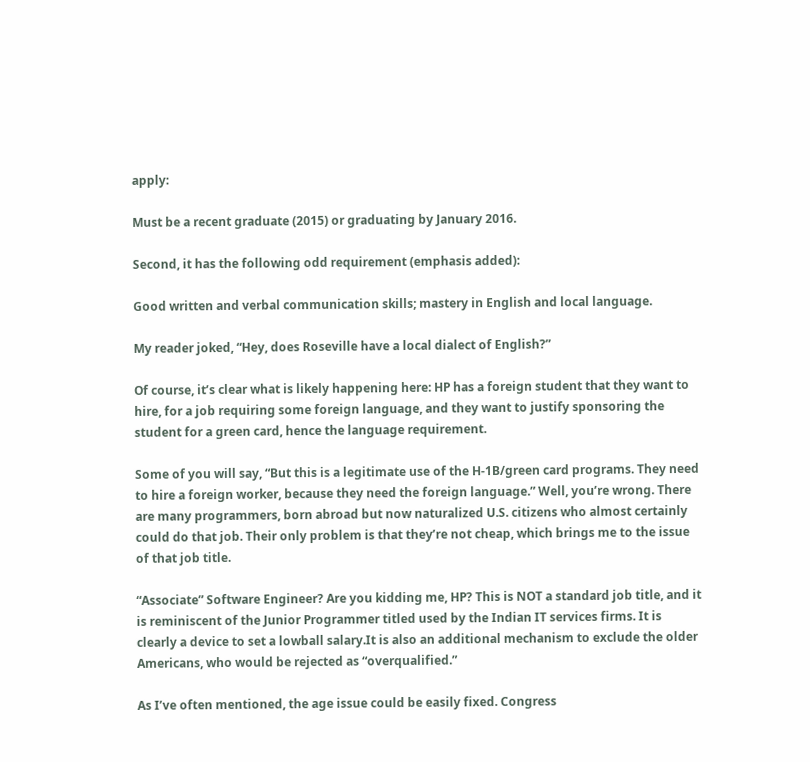apply:

Must be a recent graduate (2015) or graduating by January 2016.

Second, it has the following odd requirement (emphasis added):

Good written and verbal communication skills; mastery in English and local language.

My reader joked, “Hey, does Roseville have a local dialect of English?”

Of course, it’s clear what is likely happening here: HP has a foreign student that they want to hire, for a job requiring some foreign language, and they want to justify sponsoring the student for a green card, hence the language requirement.

Some of you will say, “But this is a legitimate use of the H-1B/green card programs. They need to hire a foreign worker, because they need the foreign language.” Well, you’re wrong. There are many programmers, born abroad but now naturalized U.S. citizens who almost certainly could do that job. Their only problem is that they’re not cheap, which brings me to the issue of that job title.

“Associate” Software Engineer? Are you kidding me, HP? This is NOT a standard job title, and it is reminiscent of the Junior Programmer titled used by the Indian IT services firms. It is clearly a device to set a lowball salary.It is also an additional mechanism to exclude the older Americans, who would be rejected as “overqualified.”

As I’ve often mentioned, the age issue could be easily fixed. Congress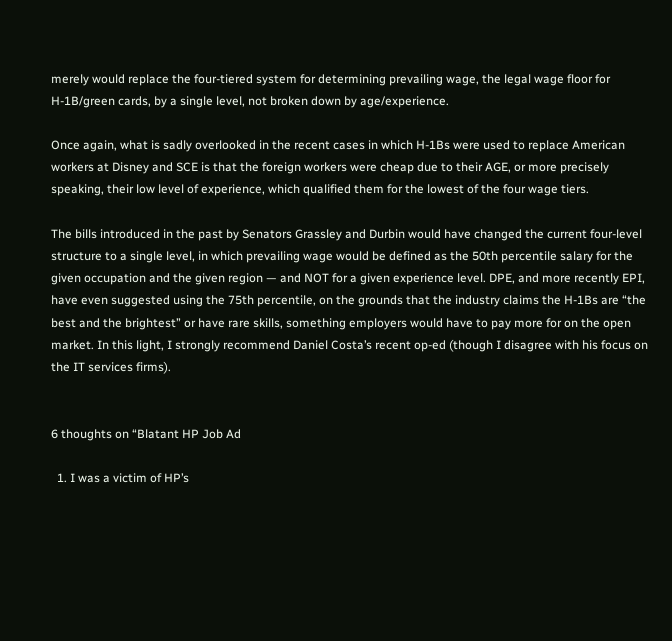merely would replace the four-tiered system for determining prevailing wage, the legal wage floor for H-1B/green cards, by a single level, not broken down by age/experience.

Once again, what is sadly overlooked in the recent cases in which H-1Bs were used to replace American workers at Disney and SCE is that the foreign workers were cheap due to their AGE, or more precisely speaking, their low level of experience, which qualified them for the lowest of the four wage tiers.

The bills introduced in the past by Senators Grassley and Durbin would have changed the current four-level structure to a single level, in which prevailing wage would be defined as the 50th percentile salary for the given occupation and the given region — and NOT for a given experience level. DPE, and more recently EPI, have even suggested using the 75th percentile, on the grounds that the industry claims the H-1Bs are “the best and the brightest” or have rare skills, something employers would have to pay more for on the open market. In this light, I strongly recommend Daniel Costa’s recent op-ed (though I disagree with his focus on the IT services firms).


6 thoughts on “Blatant HP Job Ad

  1. I was a victim of HP’s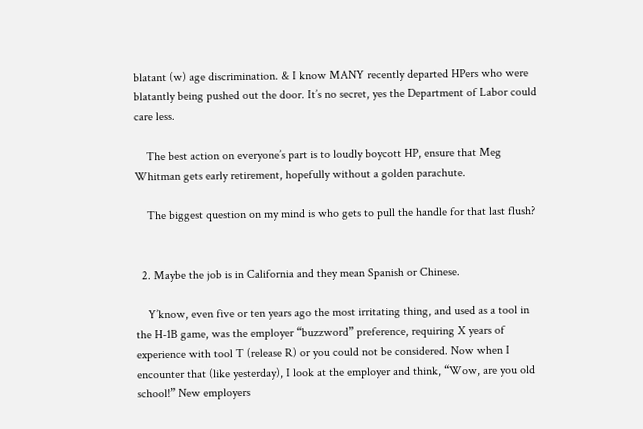blatant (w) age discrimination. & I know MANY recently departed HPers who were blatantly being pushed out the door. It’s no secret, yes the Department of Labor could care less.

    The best action on everyone’s part is to loudly boycott HP, ensure that Meg Whitman gets early retirement, hopefully without a golden parachute.

    The biggest question on my mind is who gets to pull the handle for that last flush?


  2. Maybe the job is in California and they mean Spanish or Chinese.

    Y’know, even five or ten years ago the most irritating thing, and used as a tool in the H-1B game, was the employer “buzzword” preference, requiring X years of experience with tool T (release R) or you could not be considered. Now when I encounter that (like yesterday), I look at the employer and think, “Wow, are you old school!” New employers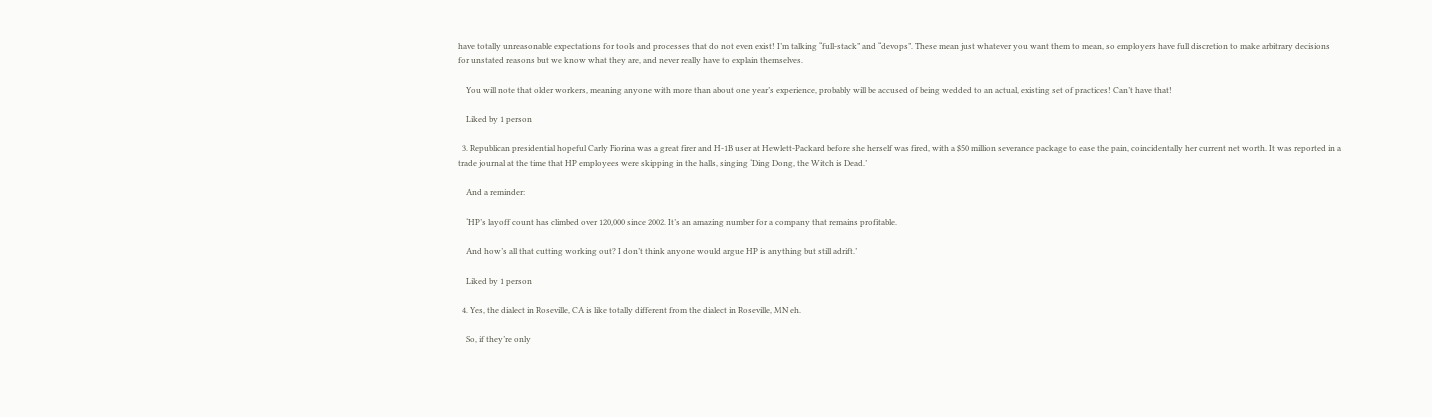have totally unreasonable expectations for tools and processes that do not even exist! I’m talking “full-stack” and “devops”. These mean just whatever you want them to mean, so employers have full discretion to make arbitrary decisions for unstated reasons but we know what they are, and never really have to explain themselves.

    You will note that older workers, meaning anyone with more than about one year’s experience, probably will be accused of being wedded to an actual, existing set of practices! Can’t have that!

    Liked by 1 person

  3. Republican presidential hopeful Carly Fiorina was a great firer and H-1B user at Hewlett-Packard before she herself was fired, with a $50 million severance package to ease the pain, coincidentally her current net worth. It was reported in a trade journal at the time that HP employees were skipping in the halls, singing ‘Ding Dong, the Witch is Dead.’

    And a reminder:

    ‘HP’s layoff count has climbed over 120,000 since 2002. It’s an amazing number for a company that remains profitable.

    And how’s all that cutting working out? I don’t think anyone would argue HP is anything but still adrift.’

    Liked by 1 person

  4. Yes, the dialect in Roseville, CA is like totally different from the dialect in Roseville, MN eh.

    So, if they’re only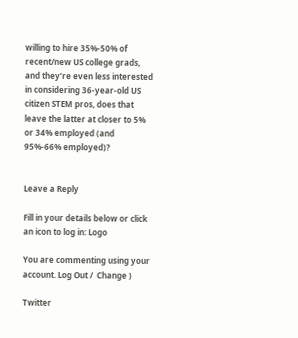willing to hire 35%-50% of recent/new US college grads, and they’re even less interested in considering 36-year-old US citizen STEM pros, does that leave the latter at closer to 5% or 34% employed (and 95%-66% employed)?


Leave a Reply

Fill in your details below or click an icon to log in: Logo

You are commenting using your account. Log Out /  Change )

Twitter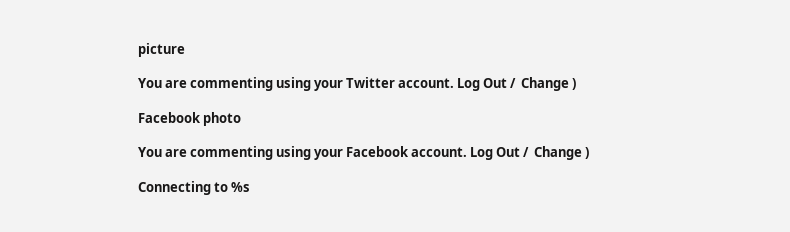picture

You are commenting using your Twitter account. Log Out /  Change )

Facebook photo

You are commenting using your Facebook account. Log Out /  Change )

Connecting to %s